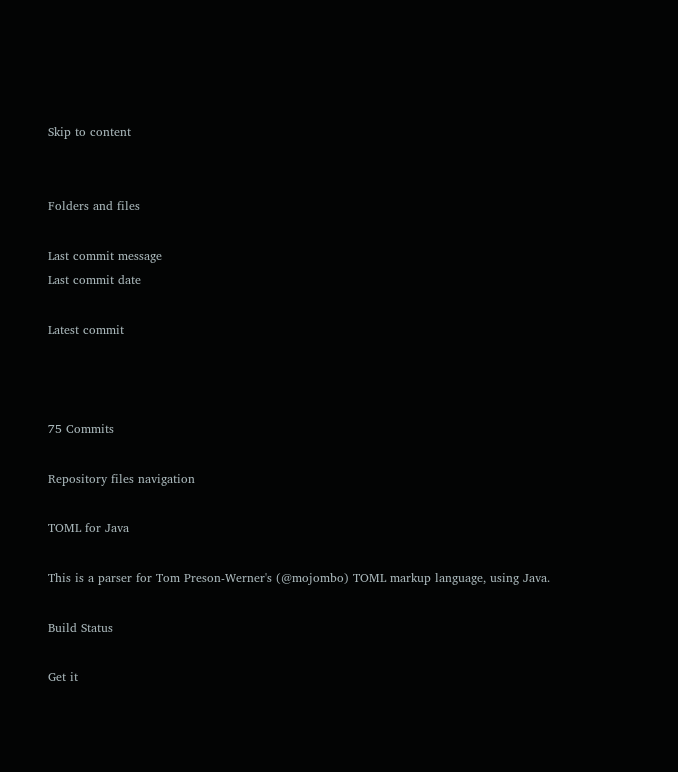Skip to content


Folders and files

Last commit message
Last commit date

Latest commit



75 Commits

Repository files navigation

TOML for Java

This is a parser for Tom Preson-Werner's (@mojombo) TOML markup language, using Java.

Build Status

Get it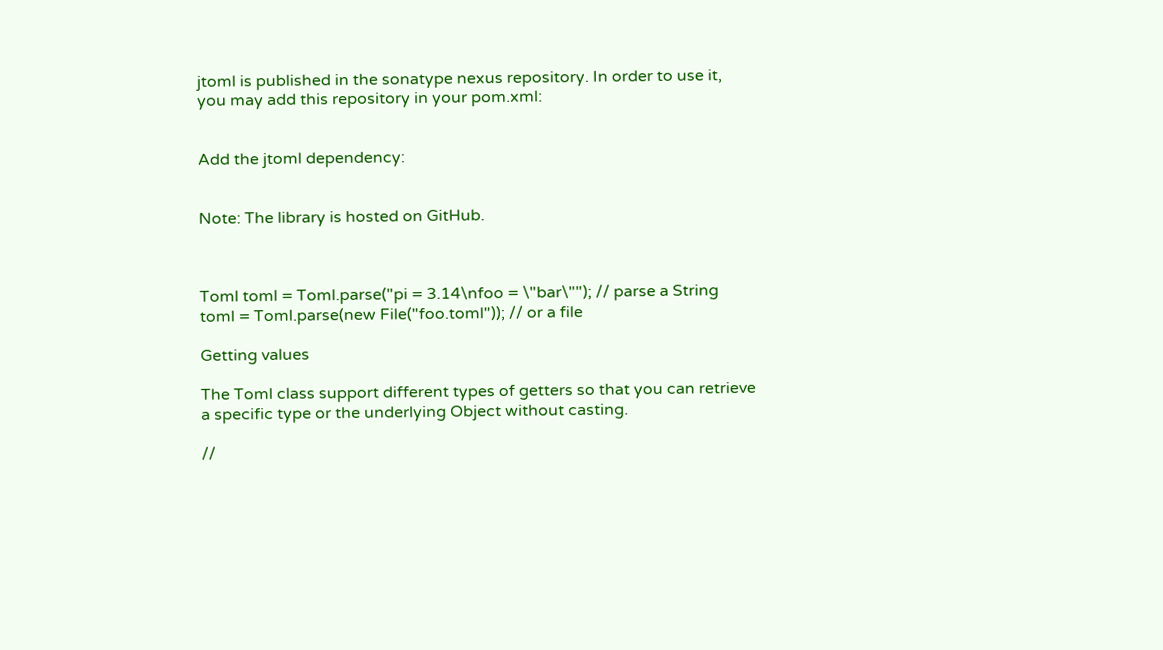jtoml is published in the sonatype nexus repository. In order to use it, you may add this repository in your pom.xml:


Add the jtoml dependency:


Note: The library is hosted on GitHub.



Toml toml = Toml.parse("pi = 3.14\nfoo = \"bar\""); // parse a String
toml = Toml.parse(new File("foo.toml")); // or a file

Getting values

The Toml class support different types of getters so that you can retrieve a specific type or the underlying Object without casting.

//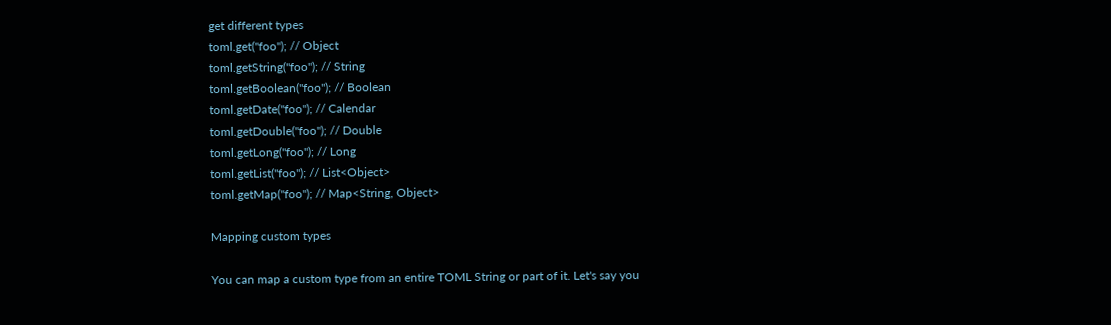get different types
toml.get("foo"); // Object
toml.getString("foo"); // String
toml.getBoolean("foo"); // Boolean
toml.getDate("foo"); // Calendar
toml.getDouble("foo"); // Double
toml.getLong("foo"); // Long
toml.getList("foo"); // List<Object>
toml.getMap("foo"); // Map<String, Object>

Mapping custom types

You can map a custom type from an entire TOML String or part of it. Let's say you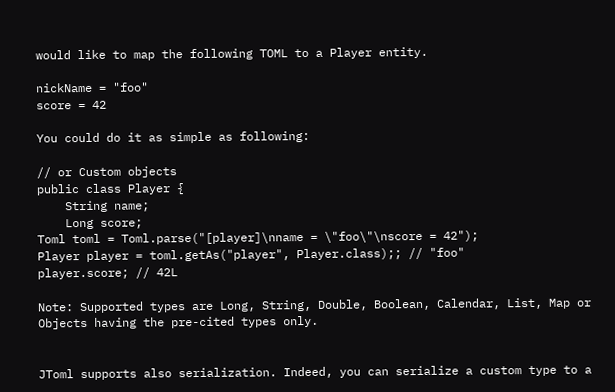would like to map the following TOML to a Player entity.

nickName = "foo"
score = 42

You could do it as simple as following:

// or Custom objects
public class Player {
    String name;
    Long score;
Toml toml = Toml.parse("[player]\nname = \"foo\"\nscore = 42");
Player player = toml.getAs("player", Player.class);; // "foo"
player.score; // 42L

Note: Supported types are Long, String, Double, Boolean, Calendar, List, Map or Objects having the pre-cited types only.


JToml supports also serialization. Indeed, you can serialize a custom type to a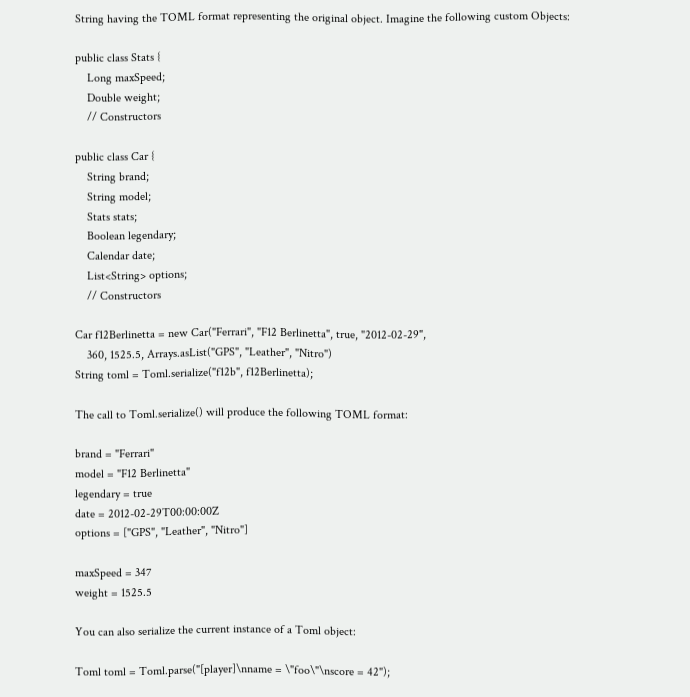String having the TOML format representing the original object. Imagine the following custom Objects:

public class Stats {
    Long maxSpeed;
    Double weight;
    // Constructors

public class Car {
    String brand;
    String model;
    Stats stats;
    Boolean legendary;
    Calendar date;
    List<String> options;
    // Constructors

Car f12Berlinetta = new Car("Ferrari", "F12 Berlinetta", true, "2012-02-29",
    360, 1525.5, Arrays.asList("GPS", "Leather", "Nitro")
String toml = Toml.serialize("f12b", f12Berlinetta);

The call to Toml.serialize() will produce the following TOML format:

brand = "Ferrari"
model = "F12 Berlinetta"
legendary = true
date = 2012-02-29T00:00:00Z
options = ["GPS", "Leather", "Nitro"]

maxSpeed = 347
weight = 1525.5

You can also serialize the current instance of a Toml object:

Toml toml = Toml.parse("[player]\nname = \"foo\"\nscore = 42");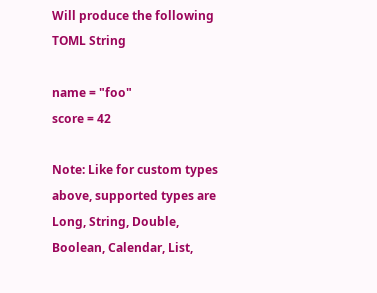Will produce the following TOML String

name = "foo"
score = 42

Note: Like for custom types above, supported types are Long, String, Double, Boolean, Calendar, List,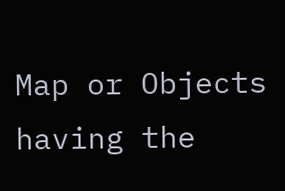Map or Objects having the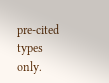pre-cited types only.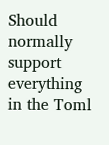Should normally support everything in the Toml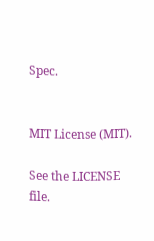Spec.


MIT License (MIT).

See the LICENSE file.